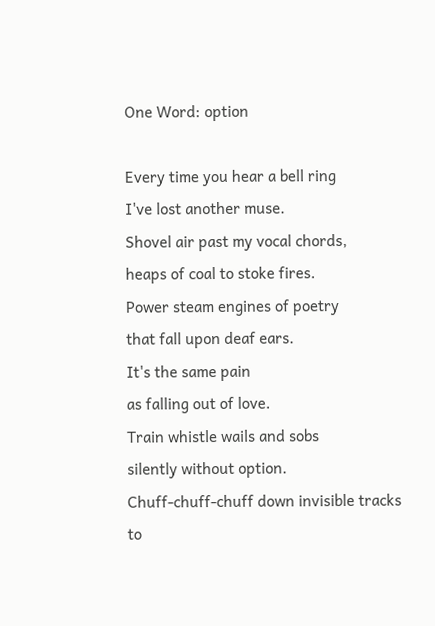One Word: option

Every time you hear a bell ring
I've lost another muse.
Shovel air past my vocal chords,
heaps of coal to stoke fires.
Power steam engines of poetry
that fall upon deaf ears.
It's the same pain
as falling out of love.
Train whistle wails and sobs
silently without option.
Chuff-chuff-chuff down invisible tracks
to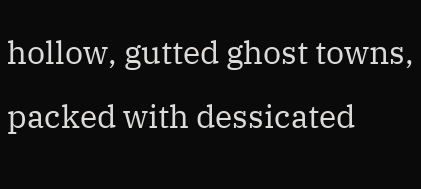hollow, gutted ghost towns,
packed with dessicated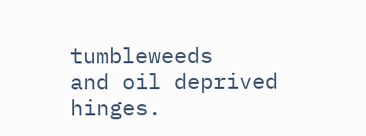tumbleweeds
and oil deprived hinges.